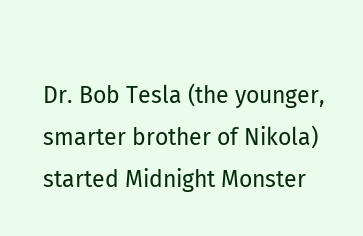Dr. Bob Tesla (the younger, smarter brother of Nikola) started Midnight Monster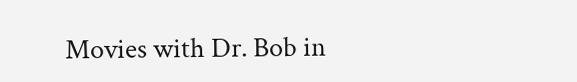Movies with Dr. Bob in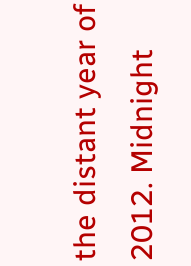the distant year of 2012. Midnight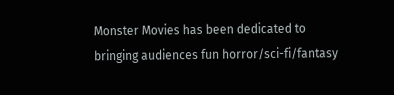Monster Movies has been dedicated to bringing audiences fun horror/sci-fi/fantasy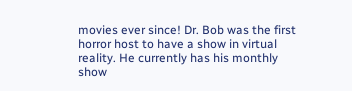movies ever since! Dr. Bob was the first horror host to have a show in virtual reality. He currently has his monthly show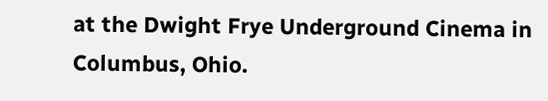at the Dwight Frye Underground Cinema in Columbus, Ohio.